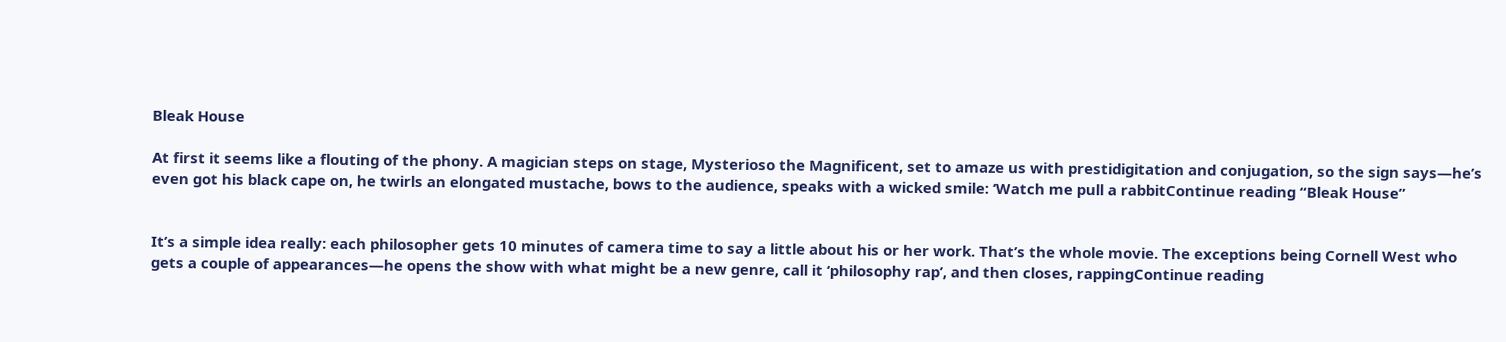Bleak House

At first it seems like a flouting of the phony. A magician steps on stage, Mysterioso the Magnificent, set to amaze us with prestidigitation and conjugation, so the sign says—he’s even got his black cape on, he twirls an elongated mustache, bows to the audience, speaks with a wicked smile: ‘Watch me pull a rabbitContinue reading “Bleak House”


It’s a simple idea really: each philosopher gets 10 minutes of camera time to say a little about his or her work. That’s the whole movie. The exceptions being Cornell West who gets a couple of appearances—he opens the show with what might be a new genre, call it ‘philosophy rap’, and then closes, rappingContinue reading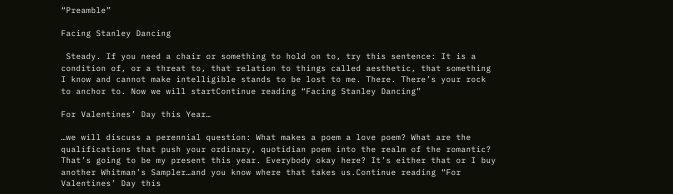“Preamble”

Facing Stanley Dancing

 Steady. If you need a chair or something to hold on to, try this sentence: It is a condition of, or a threat to, that relation to things called aesthetic, that something I know and cannot make intelligible stands to be lost to me. There. There’s your rock to anchor to. Now we will startContinue reading “Facing Stanley Dancing”

For Valentines’ Day this Year…

…we will discuss a perennial question: What makes a poem a love poem? What are the qualifications that push your ordinary, quotidian poem into the realm of the romantic? That’s going to be my present this year. Everybody okay here? It’s either that or I buy another Whitman’s Sampler…and you know where that takes us.Continue reading “For Valentines’ Day this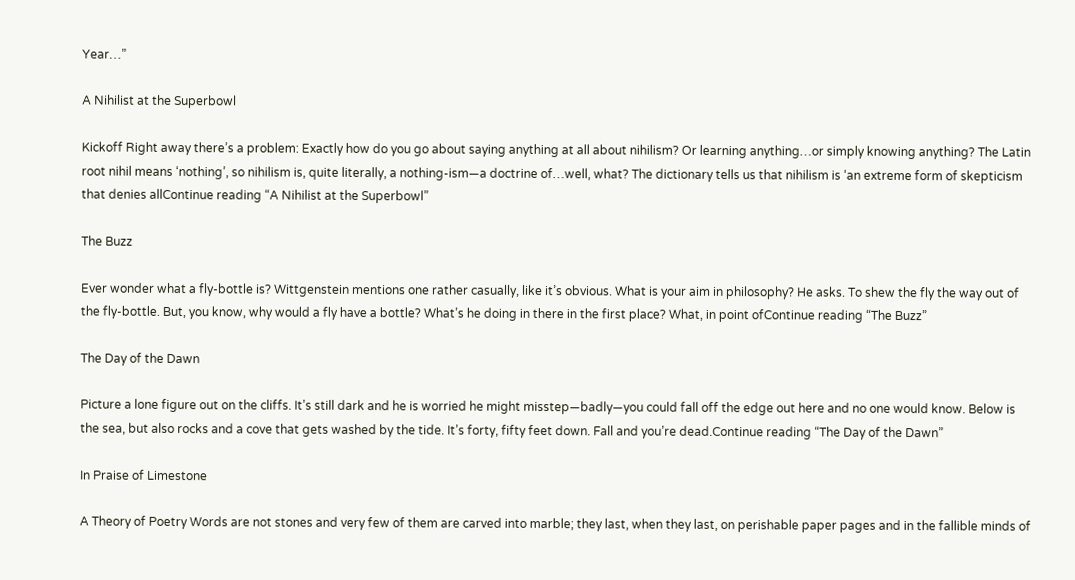Year…”

A Nihilist at the Superbowl

Kickoff Right away there’s a problem: Exactly how do you go about saying anything at all about nihilism? Or learning anything…or simply knowing anything? The Latin root nihil means ‘nothing’, so nihilism is, quite literally, a nothing-ism—a doctrine of…well, what? The dictionary tells us that nihilism is ‘an extreme form of skepticism that denies allContinue reading “A Nihilist at the Superbowl”

The Buzz

Ever wonder what a fly-bottle is? Wittgenstein mentions one rather casually, like it’s obvious. What is your aim in philosophy? He asks. To shew the fly the way out of the fly-bottle. But, you know, why would a fly have a bottle? What’s he doing in there in the first place? What, in point ofContinue reading “The Buzz”

The Day of the Dawn

Picture a lone figure out on the cliffs. It’s still dark and he is worried he might misstep—badly—you could fall off the edge out here and no one would know. Below is the sea, but also rocks and a cove that gets washed by the tide. It’s forty, fifty feet down. Fall and you’re dead.Continue reading “The Day of the Dawn”

In Praise of Limestone

A Theory of Poetry Words are not stones and very few of them are carved into marble; they last, when they last, on perishable paper pages and in the fallible minds of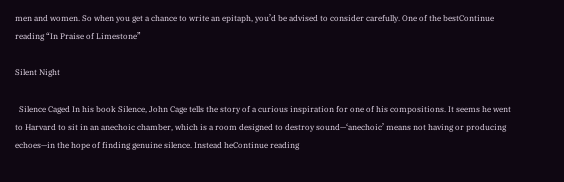men and women. So when you get a chance to write an epitaph, you’d be advised to consider carefully. One of the bestContinue reading “In Praise of Limestone”

Silent Night

  Silence Caged In his book Silence, John Cage tells the story of a curious inspiration for one of his compositions. It seems he went to Harvard to sit in an anechoic chamber, which is a room designed to destroy sound—‘anechoic’ means not having or producing echoes—in the hope of finding genuine silence. Instead heContinue reading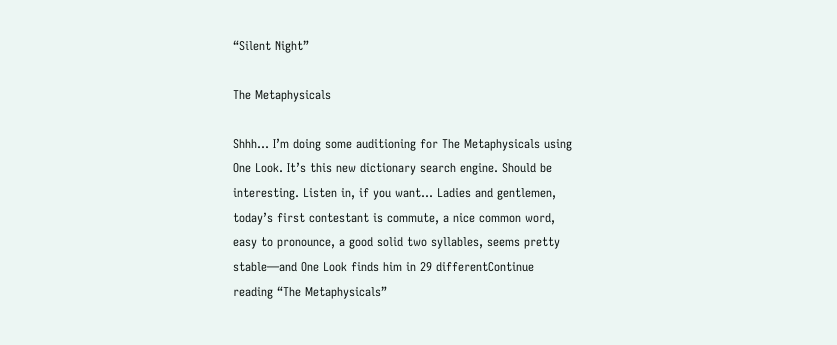“Silent Night”

The Metaphysicals

Shhh… I’m doing some auditioning for The Metaphysicals using One Look. It’s this new dictionary search engine. Should be interesting. Listen in, if you want… Ladies and gentlemen, today’s first contestant is commute, a nice common word, easy to pronounce, a good solid two syllables, seems pretty stable—and One Look finds him in 29 differentContinue reading “The Metaphysicals”